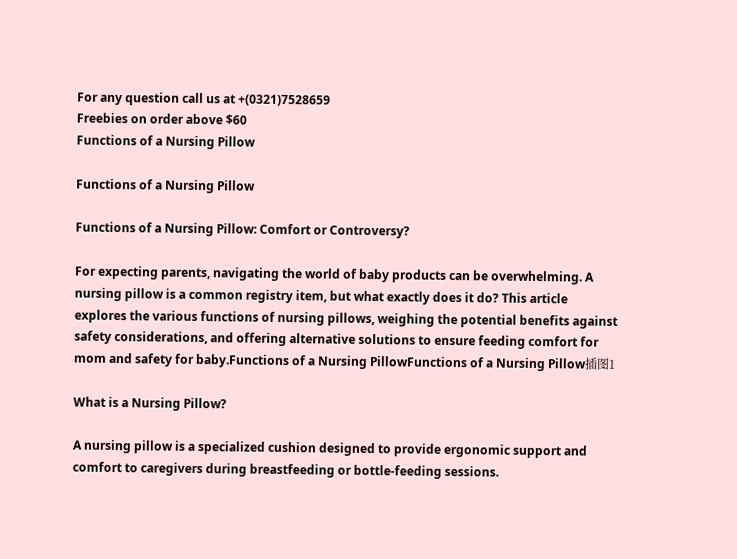For any question call us at +(0321)7528659
Freebies on order above $60
Functions of a Nursing Pillow

Functions of a Nursing Pillow

Functions of a Nursing Pillow: Comfort or Controversy?

For expecting parents, navigating the world of baby products can be overwhelming. A nursing pillow is a common registry item, but what exactly does it do? This article explores the various functions of nursing pillows, weighing the potential benefits against safety considerations, and offering alternative solutions to ensure feeding comfort for mom and safety for baby.Functions of a Nursing PillowFunctions of a Nursing Pillow插图1

What is a Nursing Pillow?

A nursing pillow is a specialized cushion designed to provide ergonomic support and comfort to caregivers during breastfeeding or bottle-feeding sessions.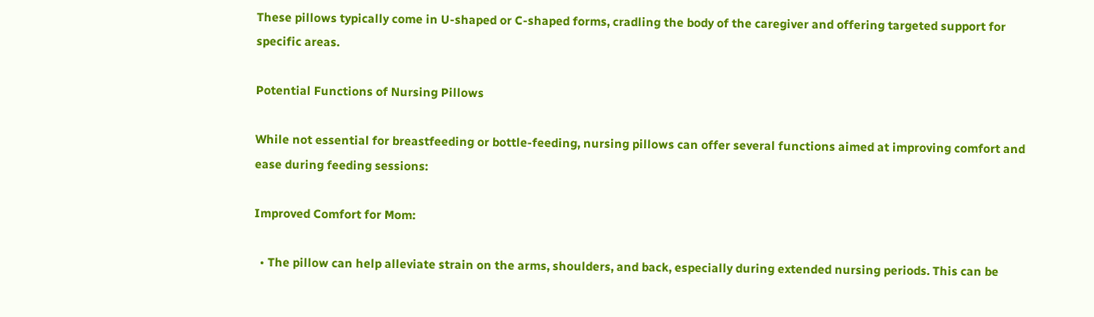These pillows typically come in U-shaped or C-shaped forms, cradling the body of the caregiver and offering targeted support for specific areas.

Potential Functions of Nursing Pillows

While not essential for breastfeeding or bottle-feeding, nursing pillows can offer several functions aimed at improving comfort and ease during feeding sessions:

Improved Comfort for Mom:

  • The pillow can help alleviate strain on the arms, shoulders, and back, especially during extended nursing periods. This can be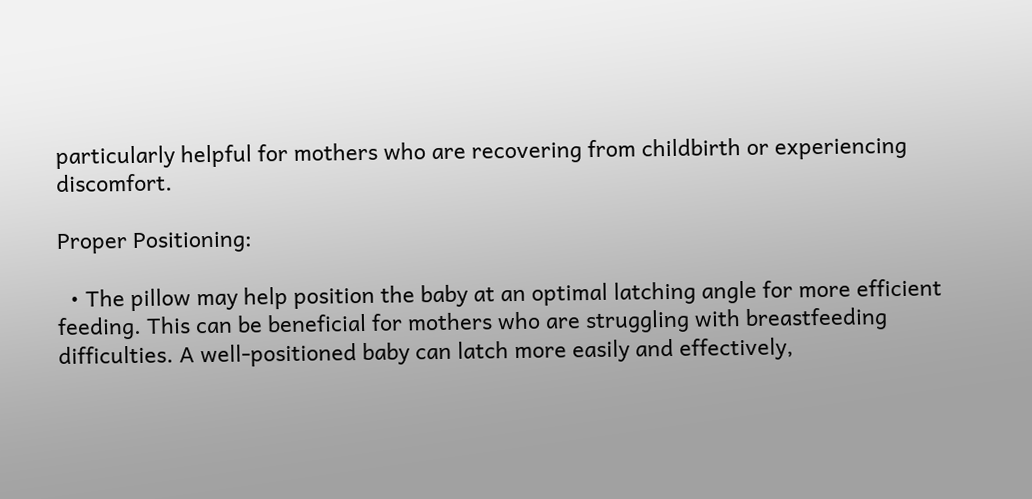particularly helpful for mothers who are recovering from childbirth or experiencing discomfort.

Proper Positioning:

  • The pillow may help position the baby at an optimal latching angle for more efficient feeding. This can be beneficial for mothers who are struggling with breastfeeding difficulties. A well-positioned baby can latch more easily and effectively,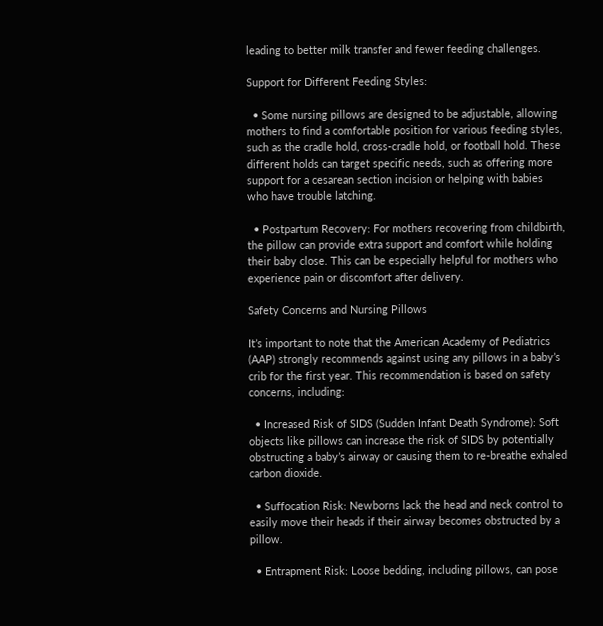leading to better milk transfer and fewer feeding challenges.

Support for Different Feeding Styles:

  • Some nursing pillows are designed to be adjustable, allowing mothers to find a comfortable position for various feeding styles, such as the cradle hold, cross-cradle hold, or football hold. These different holds can target specific needs, such as offering more support for a cesarean section incision or helping with babies who have trouble latching.

  • Postpartum Recovery: For mothers recovering from childbirth, the pillow can provide extra support and comfort while holding their baby close. This can be especially helpful for mothers who experience pain or discomfort after delivery.

Safety Concerns and Nursing Pillows

It’s important to note that the American Academy of Pediatrics (AAP) strongly recommends against using any pillows in a baby’s crib for the first year. This recommendation is based on safety concerns, including:

  • Increased Risk of SIDS (Sudden Infant Death Syndrome): Soft objects like pillows can increase the risk of SIDS by potentially obstructing a baby’s airway or causing them to re-breathe exhaled carbon dioxide.

  • Suffocation Risk: Newborns lack the head and neck control to easily move their heads if their airway becomes obstructed by a pillow.

  • Entrapment Risk: Loose bedding, including pillows, can pose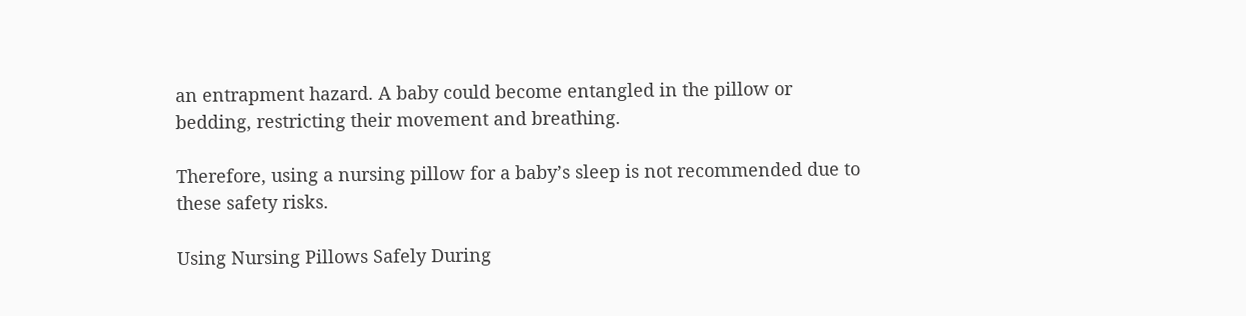an entrapment hazard. A baby could become entangled in the pillow or bedding, restricting their movement and breathing.

Therefore, using a nursing pillow for a baby’s sleep is not recommended due to these safety risks.

Using Nursing Pillows Safely During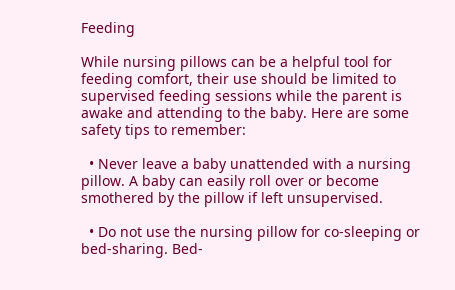Feeding

While nursing pillows can be a helpful tool for feeding comfort, their use should be limited to supervised feeding sessions while the parent is awake and attending to the baby. Here are some safety tips to remember:

  • Never leave a baby unattended with a nursing pillow. A baby can easily roll over or become smothered by the pillow if left unsupervised.

  • Do not use the nursing pillow for co-sleeping or bed-sharing. Bed-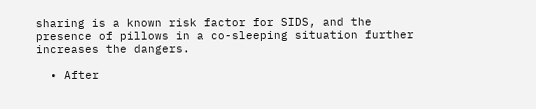sharing is a known risk factor for SIDS, and the presence of pillows in a co-sleeping situation further increases the dangers.

  • After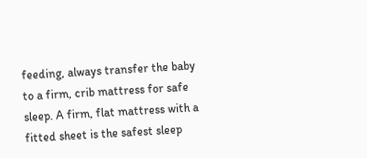feeding, always transfer the baby to a firm, crib mattress for safe sleep. A firm, flat mattress with a fitted sheet is the safest sleep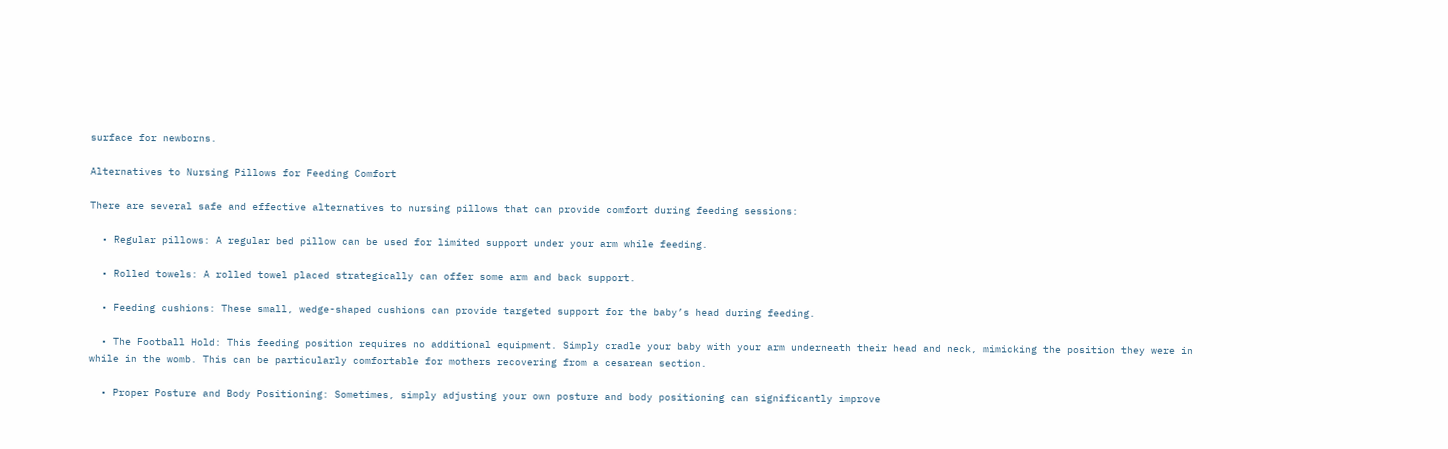surface for newborns.

Alternatives to Nursing Pillows for Feeding Comfort

There are several safe and effective alternatives to nursing pillows that can provide comfort during feeding sessions:

  • Regular pillows: A regular bed pillow can be used for limited support under your arm while feeding.

  • Rolled towels: A rolled towel placed strategically can offer some arm and back support.

  • Feeding cushions: These small, wedge-shaped cushions can provide targeted support for the baby’s head during feeding.

  • The Football Hold: This feeding position requires no additional equipment. Simply cradle your baby with your arm underneath their head and neck, mimicking the position they were in while in the womb. This can be particularly comfortable for mothers recovering from a cesarean section.

  • Proper Posture and Body Positioning: Sometimes, simply adjusting your own posture and body positioning can significantly improve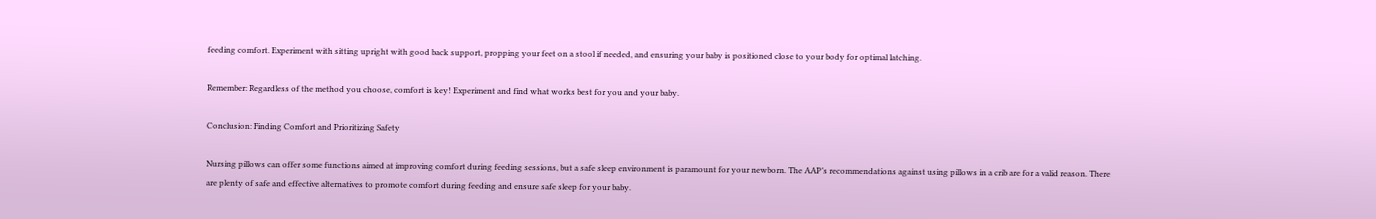feeding comfort. Experiment with sitting upright with good back support, propping your feet on a stool if needed, and ensuring your baby is positioned close to your body for optimal latching.

Remember: Regardless of the method you choose, comfort is key! Experiment and find what works best for you and your baby.

Conclusion: Finding Comfort and Prioritizing Safety

Nursing pillows can offer some functions aimed at improving comfort during feeding sessions, but a safe sleep environment is paramount for your newborn. The AAP’s recommendations against using pillows in a crib are for a valid reason. There are plenty of safe and effective alternatives to promote comfort during feeding and ensure safe sleep for your baby.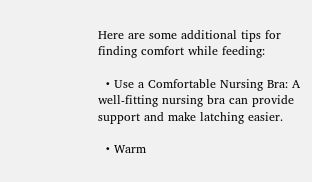Here are some additional tips for finding comfort while feeding:

  • Use a Comfortable Nursing Bra: A well-fitting nursing bra can provide support and make latching easier.

  • Warm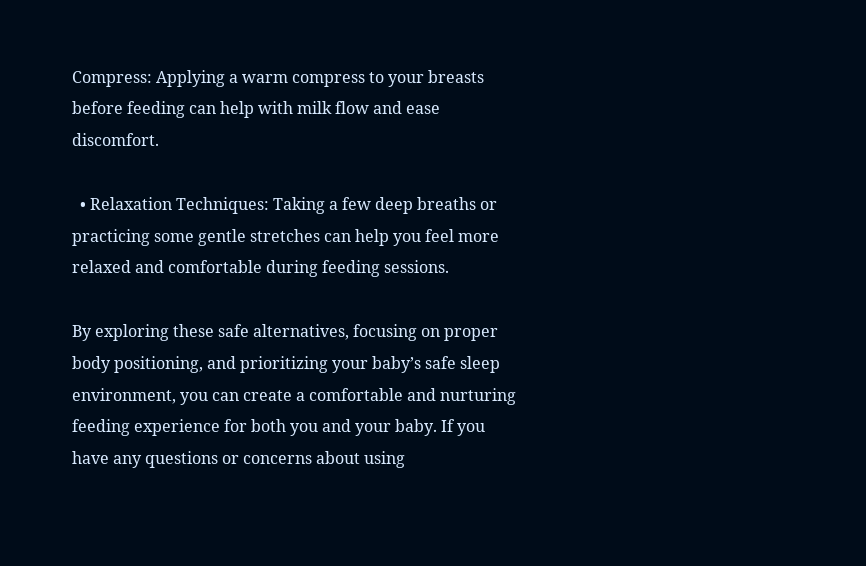Compress: Applying a warm compress to your breasts before feeding can help with milk flow and ease discomfort.

  • Relaxation Techniques: Taking a few deep breaths or practicing some gentle stretches can help you feel more relaxed and comfortable during feeding sessions.

By exploring these safe alternatives, focusing on proper body positioning, and prioritizing your baby’s safe sleep environment, you can create a comfortable and nurturing feeding experience for both you and your baby. If you have any questions or concerns about using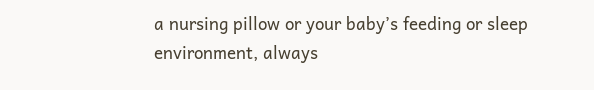a nursing pillow or your baby’s feeding or sleep environment, always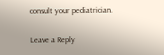consult your pediatrician.

Leave a Reply